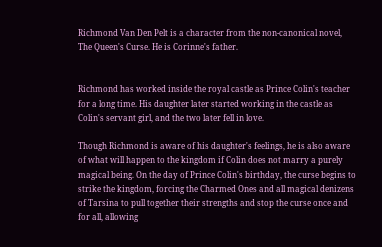Richmond Van Den Pelt is a character from the non-canonical novel, The Queen's Curse. He is Corinne's father.


Richmond has worked inside the royal castle as Prince Colin's teacher for a long time. His daughter later started working in the castle as Colin's servant girl, and the two later fell in love.

Though Richmond is aware of his daughter's feelings, he is also aware of what will happen to the kingdom if Colin does not marry a purely magical being. On the day of Prince Colin's birthday, the curse begins to strike the kingdom, forcing the Charmed Ones and all magical denizens of Tarsina to pull together their strengths and stop the curse once and for all, allowing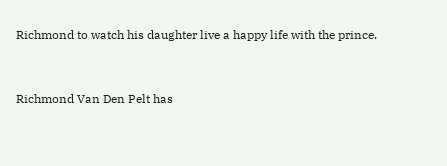Richmond to watch his daughter live a happy life with the prince.


Richmond Van Den Pelt has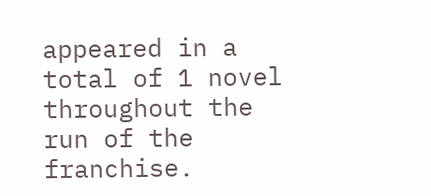appeared in a total of 1 novel throughout the run of the franchise.